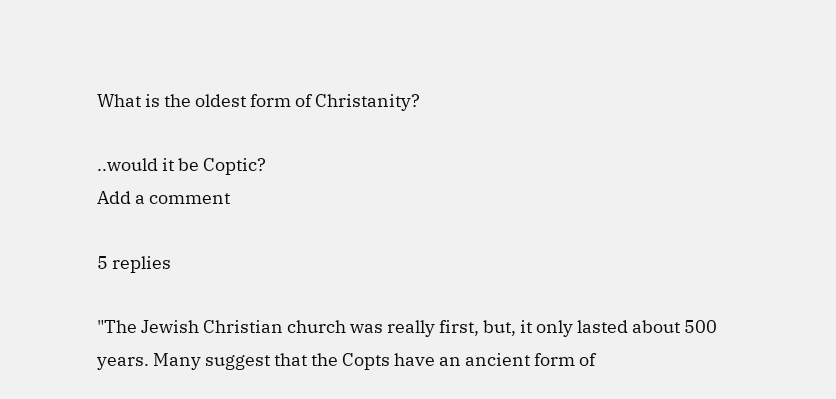What is the oldest form of Christanity?

..would it be Coptic?
Add a comment

5 replies

"The Jewish Christian church was really first, but, it only lasted about 500 years. Many suggest that the Copts have an ancient form of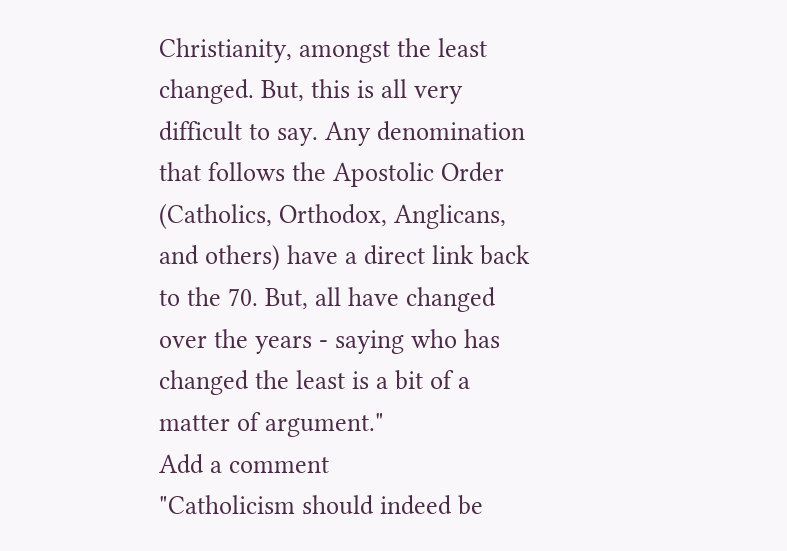Christianity, amongst the least changed. But, this is all very difficult to say. Any denomination that follows the Apostolic Order (Catholics, Orthodox, Anglicans, and others) have a direct link back to the 70. But, all have changed over the years - saying who has changed the least is a bit of a matter of argument."
Add a comment
"Catholicism should indeed be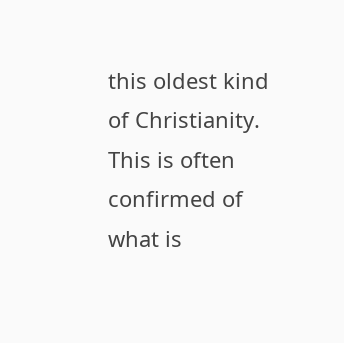this oldest kind of Christianity. This is often confirmed of what is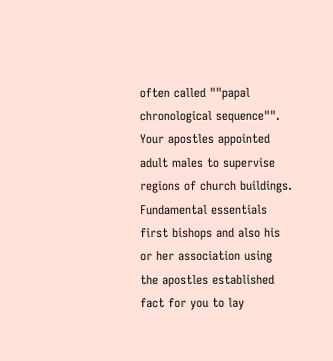often called ""papal chronological sequence"". Your apostles appointed adult males to supervise regions of church buildings. Fundamental essentials first bishops and also his or her association using the apostles established fact for you to lay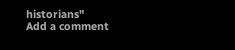historians"
Add a comment